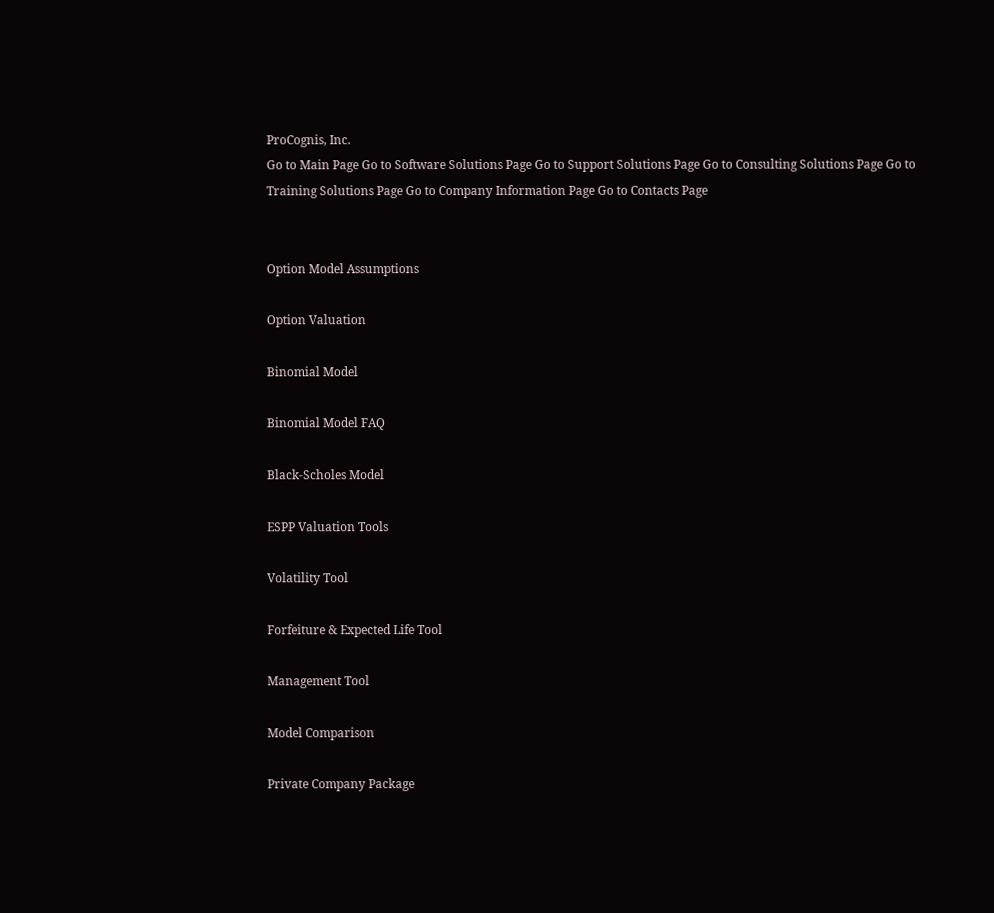ProCognis, Inc.
Go to Main Page Go to Software Solutions Page Go to Support Solutions Page Go to Consulting Solutions Page Go to Training Solutions Page Go to Company Information Page Go to Contacts Page


Option Model Assumptions

Option Valuation

Binomial Model

Binomial Model FAQ

Black-Scholes Model

ESPP Valuation Tools

Volatility Tool

Forfeiture & Expected Life Tool

Management Tool

Model Comparison

Private Company Package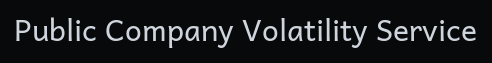Public Company Volatility Service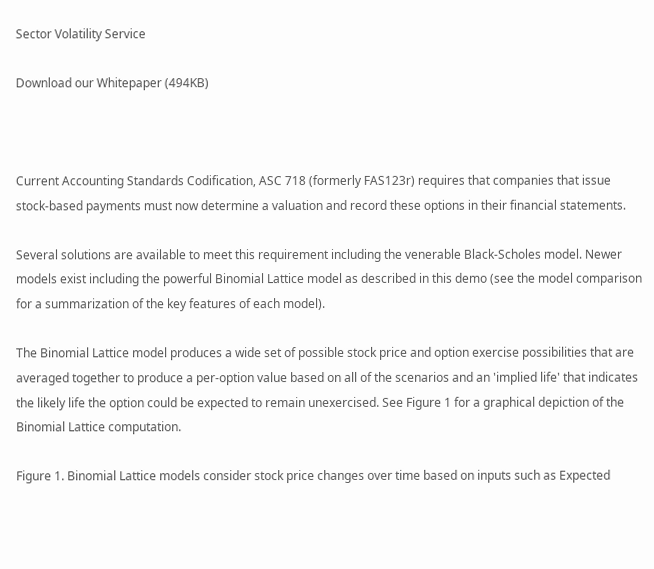Sector Volatility Service

Download our Whitepaper (494KB)



Current Accounting Standards Codification, ASC 718 (formerly FAS123r) requires that companies that issue stock-based payments must now determine a valuation and record these options in their financial statements.

Several solutions are available to meet this requirement including the venerable Black-Scholes model. Newer models exist including the powerful Binomial Lattice model as described in this demo (see the model comparison for a summarization of the key features of each model).

The Binomial Lattice model produces a wide set of possible stock price and option exercise possibilities that are averaged together to produce a per-option value based on all of the scenarios and an 'implied life' that indicates the likely life the option could be expected to remain unexercised. See Figure 1 for a graphical depiction of the Binomial Lattice computation.

Figure 1. Binomial Lattice models consider stock price changes over time based on inputs such as Expected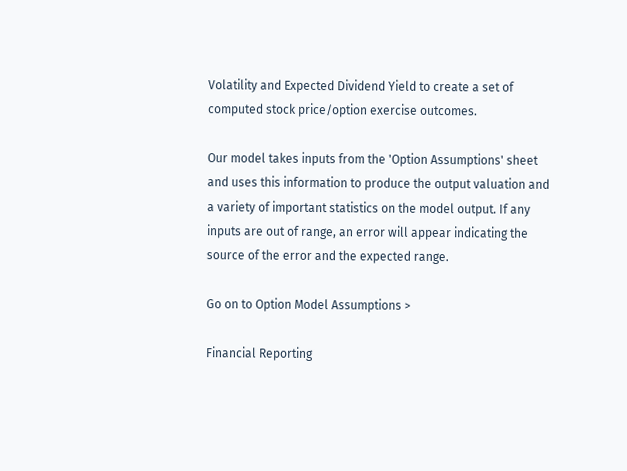Volatility and Expected Dividend Yield to create a set of computed stock price/option exercise outcomes.

Our model takes inputs from the 'Option Assumptions' sheet and uses this information to produce the output valuation and a variety of important statistics on the model output. If any inputs are out of range, an error will appear indicating the source of the error and the expected range.

Go on to Option Model Assumptions >

Financial Reporting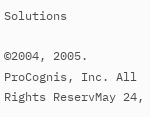Solutions

©2004, 2005. ProCognis, Inc. All Rights ReservMay 24,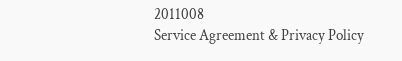2011008
Service Agreement & Privacy Policy